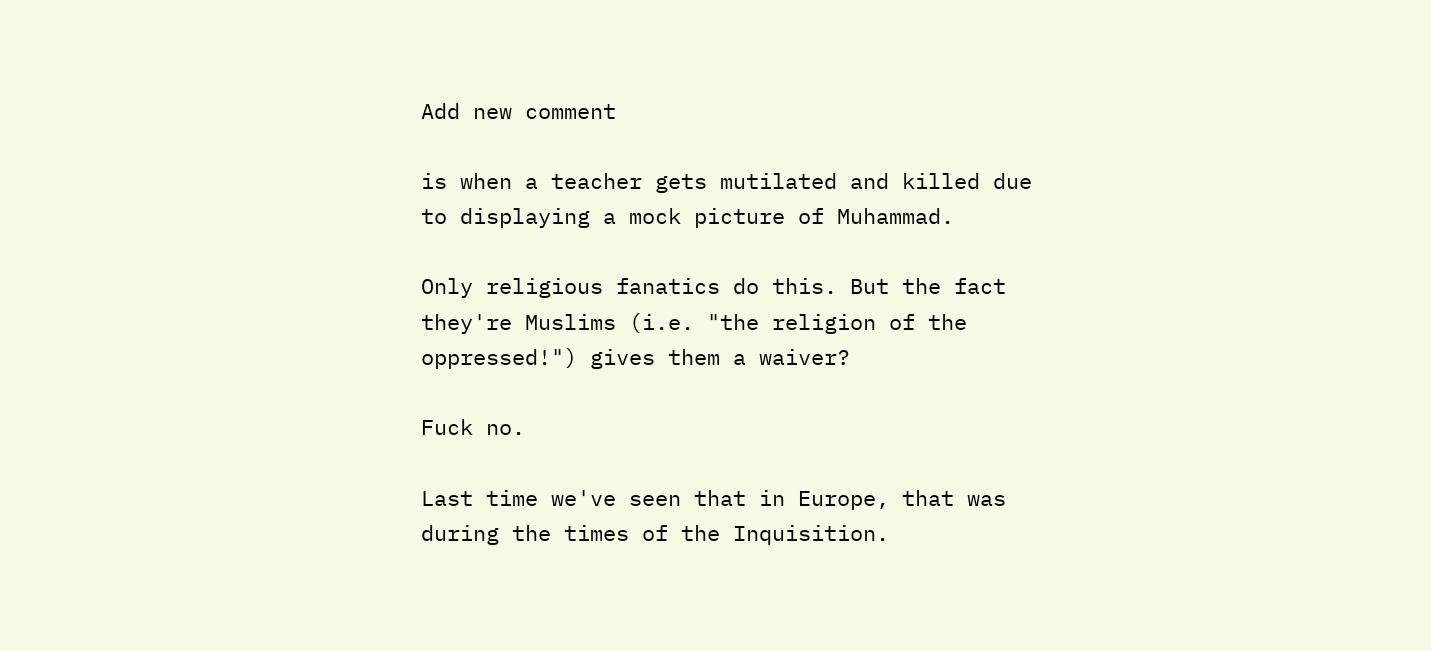Add new comment

is when a teacher gets mutilated and killed due to displaying a mock picture of Muhammad.

Only religious fanatics do this. But the fact they're Muslims (i.e. "the religion of the oppressed!") gives them a waiver?

Fuck no.

Last time we've seen that in Europe, that was during the times of the Inquisition.